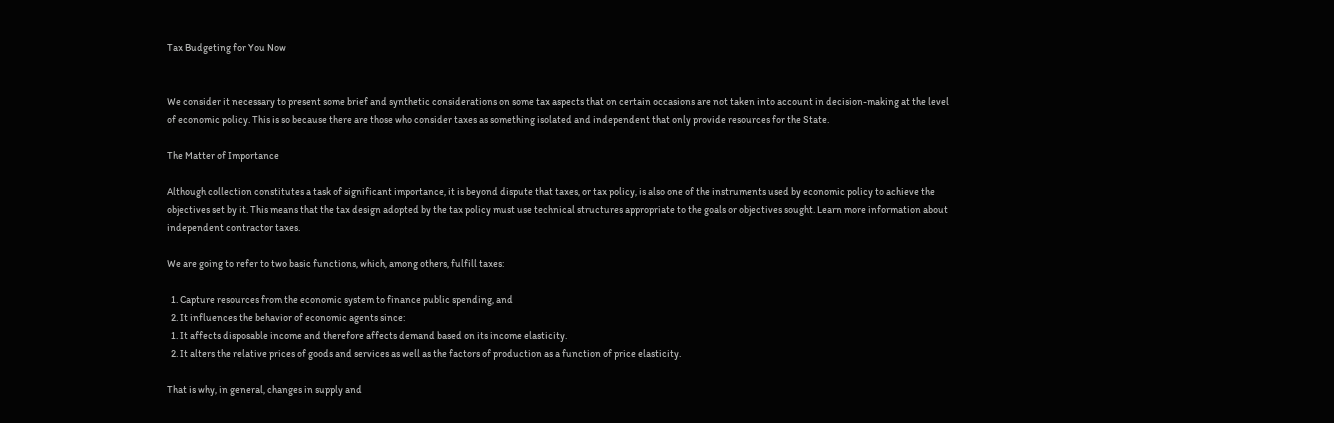Tax Budgeting for You Now


We consider it necessary to present some brief and synthetic considerations on some tax aspects that on certain occasions are not taken into account in decision-making at the level of economic policy. This is so because there are those who consider taxes as something isolated and independent that only provide resources for the State.

The Matter of Importance

Although collection constitutes a task of significant importance, it is beyond dispute that taxes, or tax policy, is also one of the instruments used by economic policy to achieve the objectives set by it. This means that the tax design adopted by the tax policy must use technical structures appropriate to the goals or objectives sought. Learn more information about independent contractor taxes.

We are going to refer to two basic functions, which, among others, fulfill taxes:

  1. Capture resources from the economic system to finance public spending, and
  2. It influences the behavior of economic agents since:
  1. It affects disposable income and therefore affects demand based on its income elasticity.
  2. It alters the relative prices of goods and services as well as the factors of production as a function of price elasticity.

That is why, in general, changes in supply and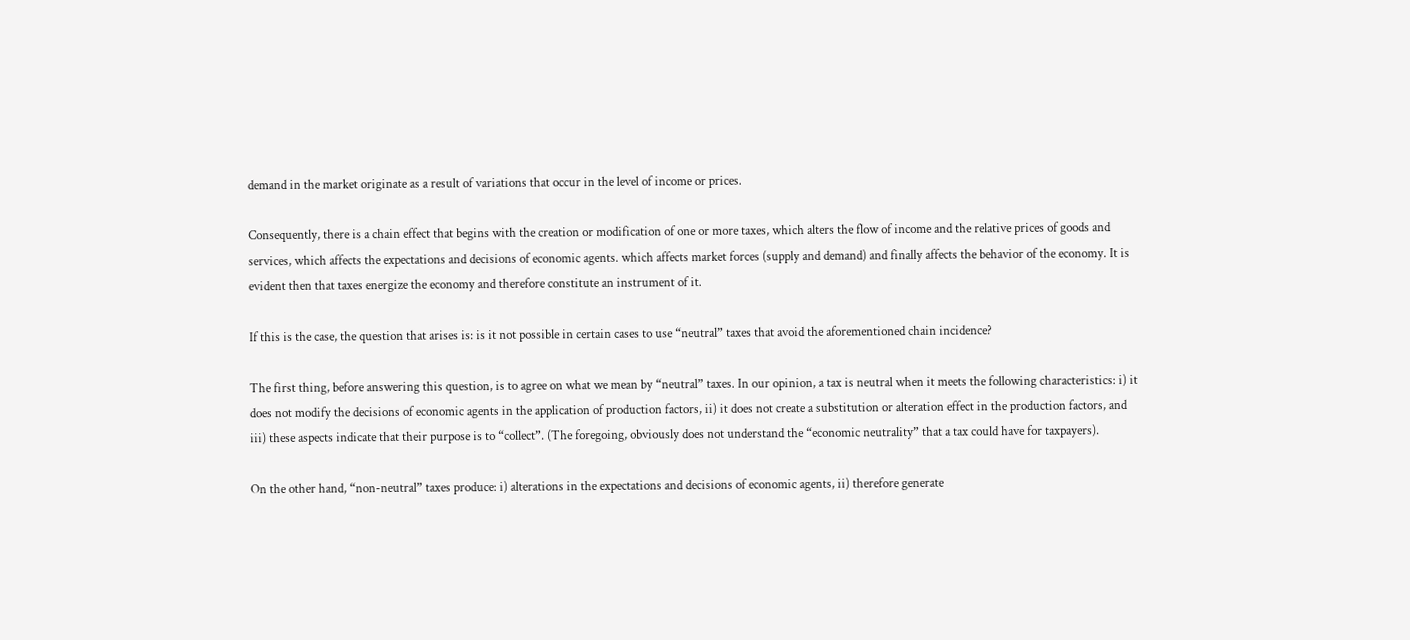demand in the market originate as a result of variations that occur in the level of income or prices.

Consequently, there is a chain effect that begins with the creation or modification of one or more taxes, which alters the flow of income and the relative prices of goods and services, which affects the expectations and decisions of economic agents. which affects market forces (supply and demand) and finally affects the behavior of the economy. It is evident then that taxes energize the economy and therefore constitute an instrument of it.

If this is the case, the question that arises is: is it not possible in certain cases to use “neutral” taxes that avoid the aforementioned chain incidence?

The first thing, before answering this question, is to agree on what we mean by “neutral” taxes. In our opinion, a tax is neutral when it meets the following characteristics: i) it does not modify the decisions of economic agents in the application of production factors, ii) it does not create a substitution or alteration effect in the production factors, and iii) these aspects indicate that their purpose is to “collect”. (The foregoing, obviously does not understand the “economic neutrality” that a tax could have for taxpayers).

On the other hand, “non-neutral” taxes produce: i) alterations in the expectations and decisions of economic agents, ii) therefore generate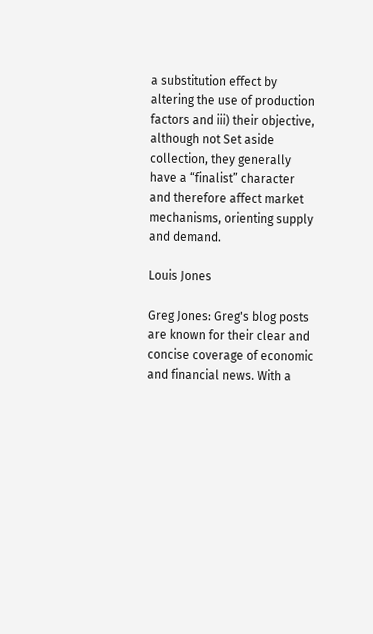a substitution effect by altering the use of production factors and iii) their objective, although not Set aside collection, they generally have a “finalist” character and therefore affect market mechanisms, orienting supply and demand.

Louis Jones

Greg Jones: Greg's blog posts are known for their clear and concise coverage of economic and financial news. With a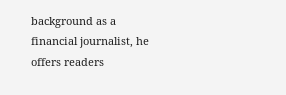background as a financial journalist, he offers readers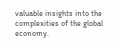valuable insights into the complexities of the global economy.